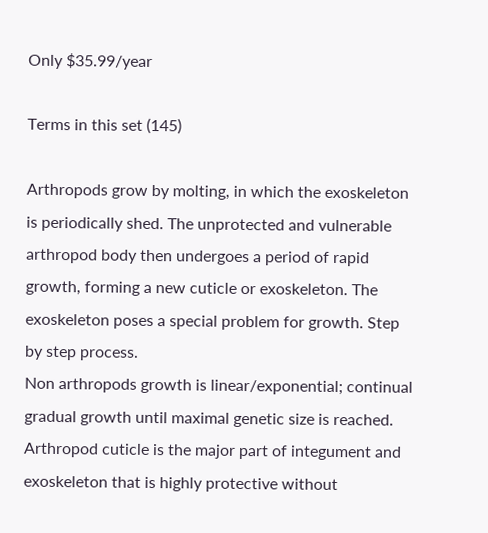Only $35.99/year

Terms in this set (145)

Arthropods grow by molting, in which the exoskeleton is periodically shed. The unprotected and vulnerable arthropod body then undergoes a period of rapid growth, forming a new cuticle or exoskeleton. The exoskeleton poses a special problem for growth. Step by step process.
Non arthropods growth is linear/exponential; continual gradual growth until maximal genetic size is reached.
Arthropod cuticle is the major part of integument and exoskeleton that is highly protective without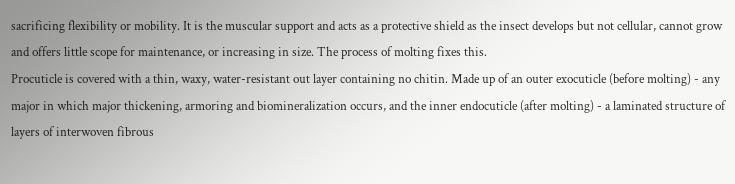sacrificing flexibility or mobility. It is the muscular support and acts as a protective shield as the insect develops but not cellular, cannot grow and offers little scope for maintenance, or increasing in size. The process of molting fixes this.
Procuticle is covered with a thin, waxy, water-resistant out layer containing no chitin. Made up of an outer exocuticle (before molting) - any major in which major thickening, armoring and biomineralization occurs, and the inner endocuticle (after molting) - a laminated structure of layers of interwoven fibrous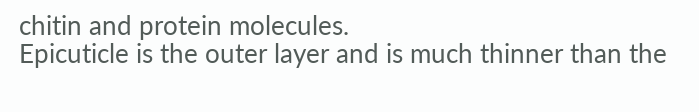chitin and protein molecules.
Epicuticle is the outer layer and is much thinner than the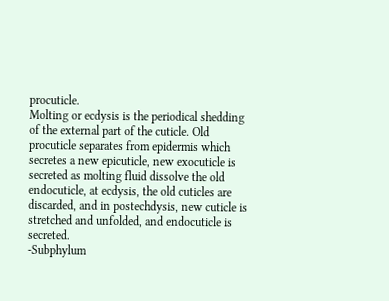procuticle.
Molting or ecdysis is the periodical shedding of the external part of the cuticle. Old procuticle separates from epidermis which secretes a new epicuticle, new exocuticle is secreted as molting fluid dissolve the old endocuticle, at ecdysis, the old cuticles are discarded, and in postechdysis, new cuticle is stretched and unfolded, and endocuticle is secreted.
-Subphylum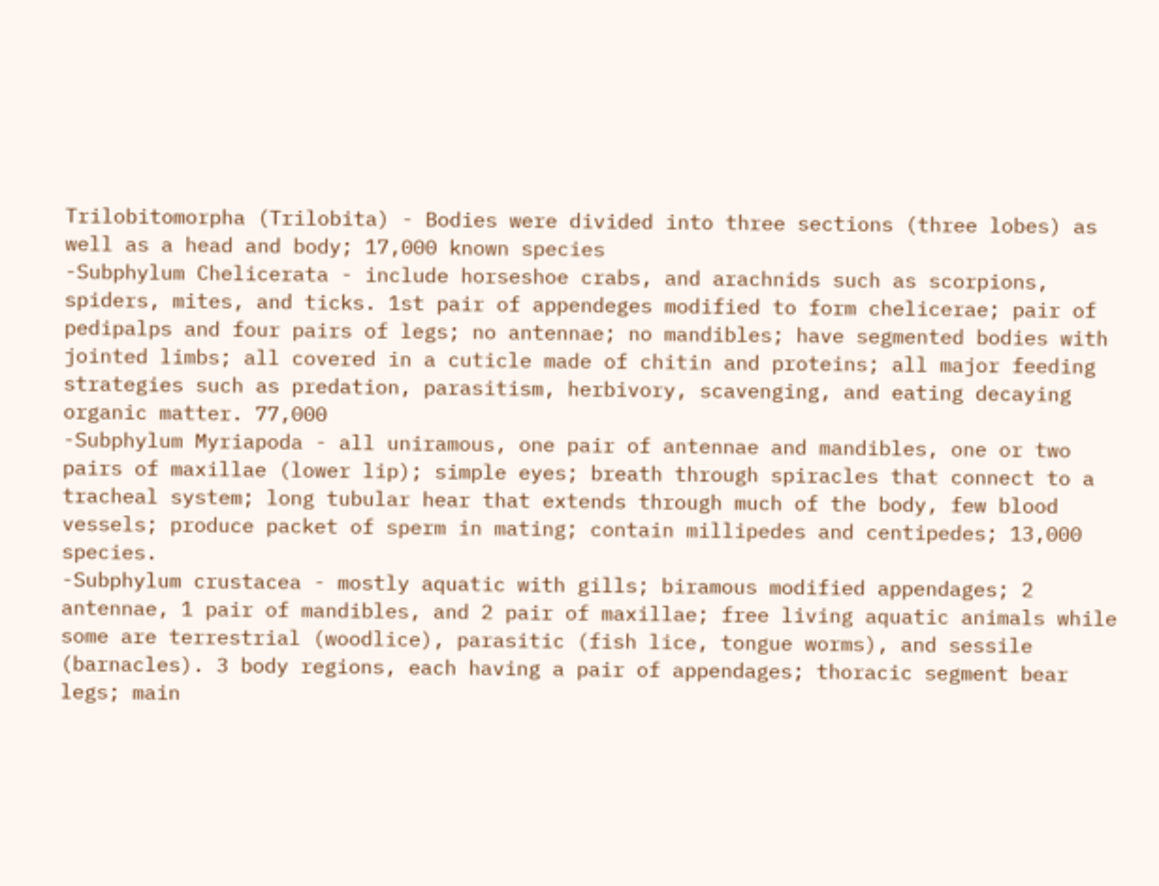Trilobitomorpha (Trilobita) - Bodies were divided into three sections (three lobes) as well as a head and body; 17,000 known species
-Subphylum Chelicerata - include horseshoe crabs, and arachnids such as scorpions, spiders, mites, and ticks. 1st pair of appendeges modified to form chelicerae; pair of pedipalps and four pairs of legs; no antennae; no mandibles; have segmented bodies with jointed limbs; all covered in a cuticle made of chitin and proteins; all major feeding strategies such as predation, parasitism, herbivory, scavenging, and eating decaying organic matter. 77,000
-Subphylum Myriapoda - all uniramous, one pair of antennae and mandibles, one or two pairs of maxillae (lower lip); simple eyes; breath through spiracles that connect to a tracheal system; long tubular hear that extends through much of the body, few blood vessels; produce packet of sperm in mating; contain millipedes and centipedes; 13,000 species.
-Subphylum crustacea - mostly aquatic with gills; biramous modified appendages; 2 antennae, 1 pair of mandibles, and 2 pair of maxillae; free living aquatic animals while some are terrestrial (woodlice), parasitic (fish lice, tongue worms), and sessile (barnacles). 3 body regions, each having a pair of appendages; thoracic segment bear legs; main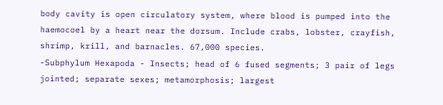body cavity is open circulatory system, where blood is pumped into the haemocoel by a heart near the dorsum. Include crabs, lobster, crayfish, shrimp, krill, and barnacles. 67,000 species.
-Subphylum Hexapoda - Insects; head of 6 fused segments; 3 pair of legs jointed; separate sexes; metamorphosis; largest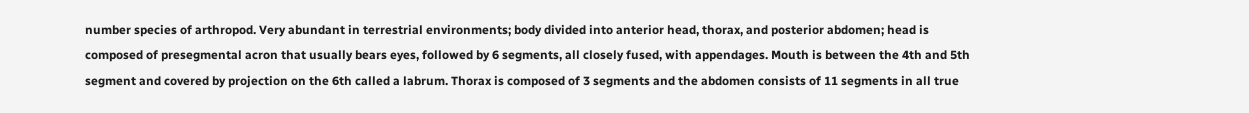number species of arthropod. Very abundant in terrestrial environments; body divided into anterior head, thorax, and posterior abdomen; head is composed of presegmental acron that usually bears eyes, followed by 6 segments, all closely fused, with appendages. Mouth is between the 4th and 5th segment and covered by projection on the 6th called a labrum. Thorax is composed of 3 segments and the abdomen consists of 11 segments in all true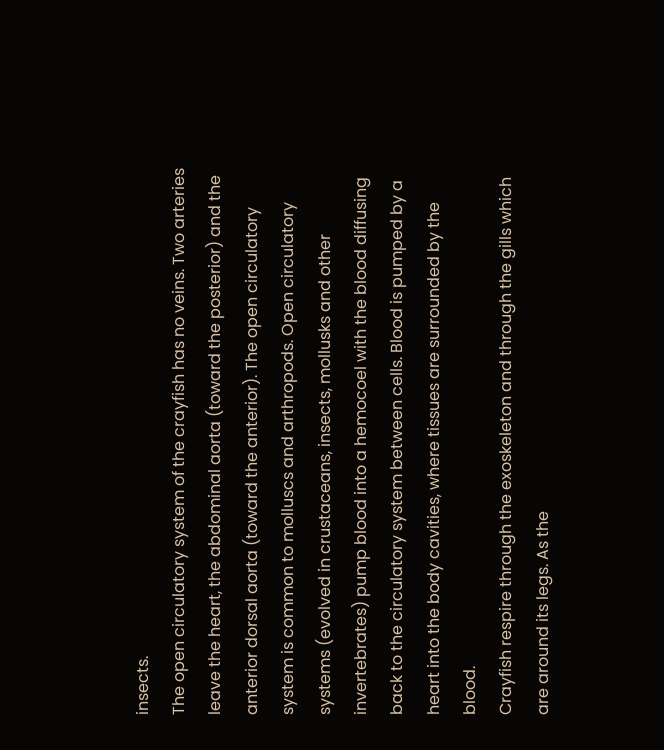insects.
The open circulatory system of the crayfish has no veins. Two arteries leave the heart, the abdominal aorta (toward the posterior) and the anterior dorsal aorta (toward the anterior). The open circulatory system is common to molluscs and arthropods. Open circulatory systems (evolved in crustaceans, insects, mollusks and other invertebrates) pump blood into a hemocoel with the blood diffusing back to the circulatory system between cells. Blood is pumped by a heart into the body cavities, where tissues are surrounded by the blood.
Crayfish respire through the exoskeleton and through the gills which are around its legs. As the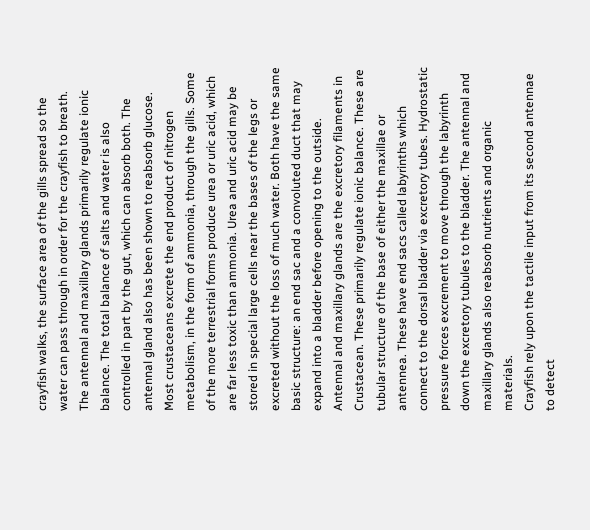crayfish walks, the surface area of the gills spread so the water can pass through in order for the crayfish to breath.
The antennal and maxillary glands primarily regulate ionic balance. The total balance of salts and water is also controlled in part by the gut, which can absorb both. The antennal gland also has been shown to reabsorb glucose. Most crustaceans excrete the end product of nitrogen metabolism, in the form of ammonia, through the gills. Some of the more terrestrial forms produce urea or uric acid, which are far less toxic than ammonia. Urea and uric acid may be stored in special large cells near the bases of the legs or excreted without the loss of much water. Both have the same basic structure: an end sac and a convoluted duct that may expand into a bladder before opening to the outside.
Antennal and maxillary glands are the excretory filaments in Crustacean. These primarily regulate ionic balance. These are tubular structure of the base of either the maxillae or antennea. These have end sacs called labyrinths which connect to the dorsal bladder via excretory tubes. Hydrostatic pressure forces excrement to move through the labyrinth down the excretory tubules to the bladder. The antennal and maxillary glands also reabsorb nutrients and organic materials.
Crayfish rely upon the tactile input from its second antennae to detect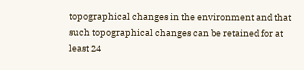topographical changes in the environment and that such topographical changes can be retained for at least 24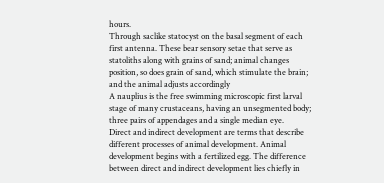hours.
Through saclike statocyst on the basal segment of each first antenna. These bear sensory setae that serve as statoliths along with grains of sand; animal changes position, so does grain of sand, which stimulate the brain; and the animal adjusts accordingly
A nauplius is the free swimming microscopic first larval stage of many crustaceans, having an unsegmented body; three pairs of appendages and a single median eye.
Direct and indirect development are terms that describe different processes of animal development. Animal development begins with a fertilized egg. The difference between direct and indirect development lies chiefly in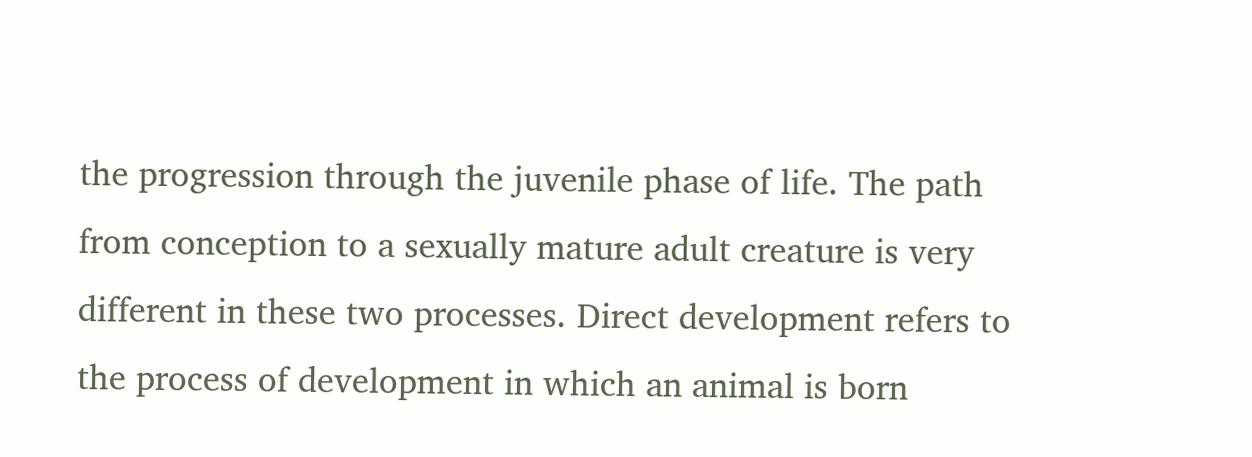the progression through the juvenile phase of life. The path from conception to a sexually mature adult creature is very different in these two processes. Direct development refers to the process of development in which an animal is born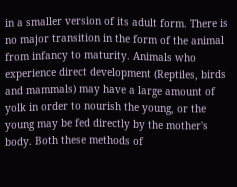in a smaller version of its adult form. There is no major transition in the form of the animal from infancy to maturity. Animals who experience direct development (Reptiles, birds and mammals) may have a large amount of yolk in order to nourish the young, or the young may be fed directly by the mother's body. Both these methods of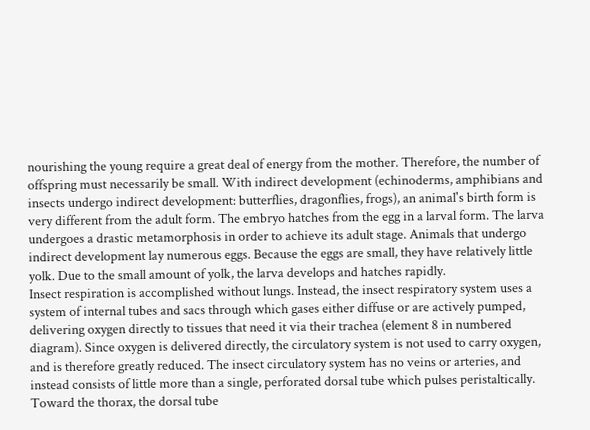nourishing the young require a great deal of energy from the mother. Therefore, the number of offspring must necessarily be small. With indirect development (echinoderms, amphibians and insects undergo indirect development: butterflies, dragonflies, frogs), an animal's birth form is very different from the adult form. The embryo hatches from the egg in a larval form. The larva undergoes a drastic metamorphosis in order to achieve its adult stage. Animals that undergo indirect development lay numerous eggs. Because the eggs are small, they have relatively little yolk. Due to the small amount of yolk, the larva develops and hatches rapidly.
Insect respiration is accomplished without lungs. Instead, the insect respiratory system uses a system of internal tubes and sacs through which gases either diffuse or are actively pumped, delivering oxygen directly to tissues that need it via their trachea (element 8 in numbered diagram). Since oxygen is delivered directly, the circulatory system is not used to carry oxygen, and is therefore greatly reduced. The insect circulatory system has no veins or arteries, and instead consists of little more than a single, perforated dorsal tube which pulses peristaltically. Toward the thorax, the dorsal tube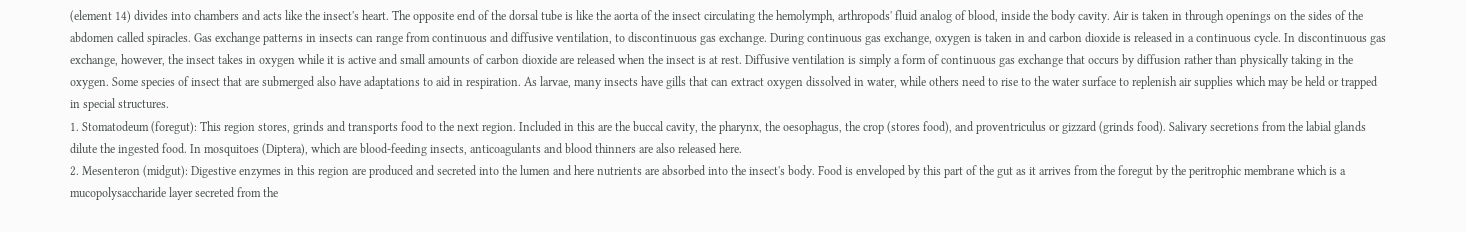(element 14) divides into chambers and acts like the insect's heart. The opposite end of the dorsal tube is like the aorta of the insect circulating the hemolymph, arthropods' fluid analog of blood, inside the body cavity. Air is taken in through openings on the sides of the abdomen called spiracles. Gas exchange patterns in insects can range from continuous and diffusive ventilation, to discontinuous gas exchange. During continuous gas exchange, oxygen is taken in and carbon dioxide is released in a continuous cycle. In discontinuous gas exchange, however, the insect takes in oxygen while it is active and small amounts of carbon dioxide are released when the insect is at rest. Diffusive ventilation is simply a form of continuous gas exchange that occurs by diffusion rather than physically taking in the oxygen. Some species of insect that are submerged also have adaptations to aid in respiration. As larvae, many insects have gills that can extract oxygen dissolved in water, while others need to rise to the water surface to replenish air supplies which may be held or trapped in special structures.
1. Stomatodeum (foregut): This region stores, grinds and transports food to the next region. Included in this are the buccal cavity, the pharynx, the oesophagus, the crop (stores food), and proventriculus or gizzard (grinds food). Salivary secretions from the labial glands dilute the ingested food. In mosquitoes (Diptera), which are blood-feeding insects, anticoagulants and blood thinners are also released here.
2. Mesenteron (midgut): Digestive enzymes in this region are produced and secreted into the lumen and here nutrients are absorbed into the insect's body. Food is enveloped by this part of the gut as it arrives from the foregut by the peritrophic membrane which is a mucopolysaccharide layer secreted from the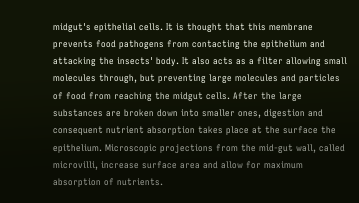midgut's epithelial cells. It is thought that this membrane prevents food pathogens from contacting the epithelium and attacking the insects' body. It also acts as a filter allowing small molecules through, but preventing large molecules and particles of food from reaching the midgut cells. After the large substances are broken down into smaller ones, digestion and consequent nutrient absorption takes place at the surface the epithelium. Microscopic projections from the mid-gut wall, called microvilli, increase surface area and allow for maximum absorption of nutrients.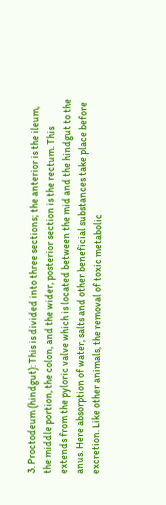3. Proctodeum (hindgut): This is divided into three sections; the anterior is the ileum, the middle portion, the colon, and the wider, posterior section is the rectum. This extends from the pyloric valve which is located between the mid and the hindgut to the anus. Here absorption of water, salts and other beneficial substances take place before excretion. Like other animals, the removal of toxic metabolic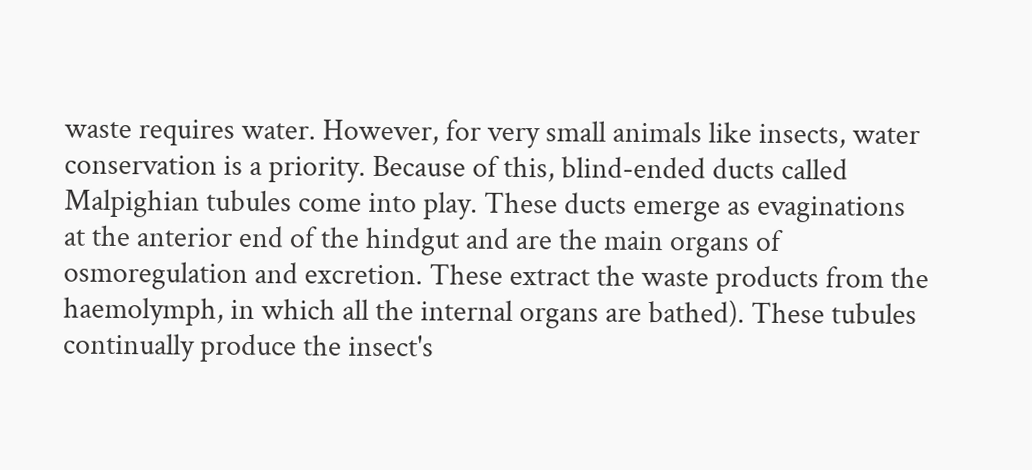waste requires water. However, for very small animals like insects, water conservation is a priority. Because of this, blind-ended ducts called Malpighian tubules come into play. These ducts emerge as evaginations at the anterior end of the hindgut and are the main organs of osmoregulation and excretion. These extract the waste products from the haemolymph, in which all the internal organs are bathed). These tubules continually produce the insect's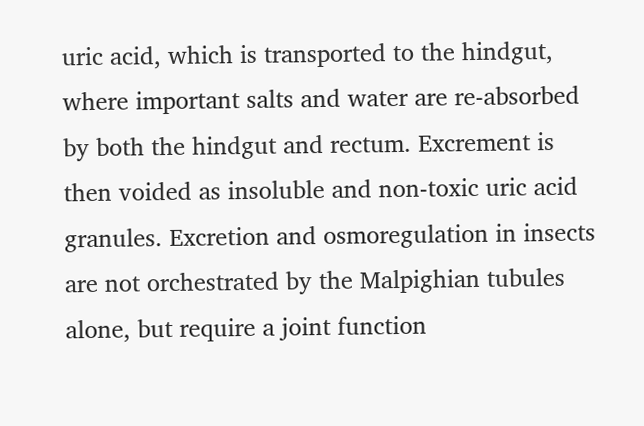uric acid, which is transported to the hindgut, where important salts and water are re-absorbed by both the hindgut and rectum. Excrement is then voided as insoluble and non-toxic uric acid granules. Excretion and osmoregulation in insects are not orchestrated by the Malpighian tubules alone, but require a joint function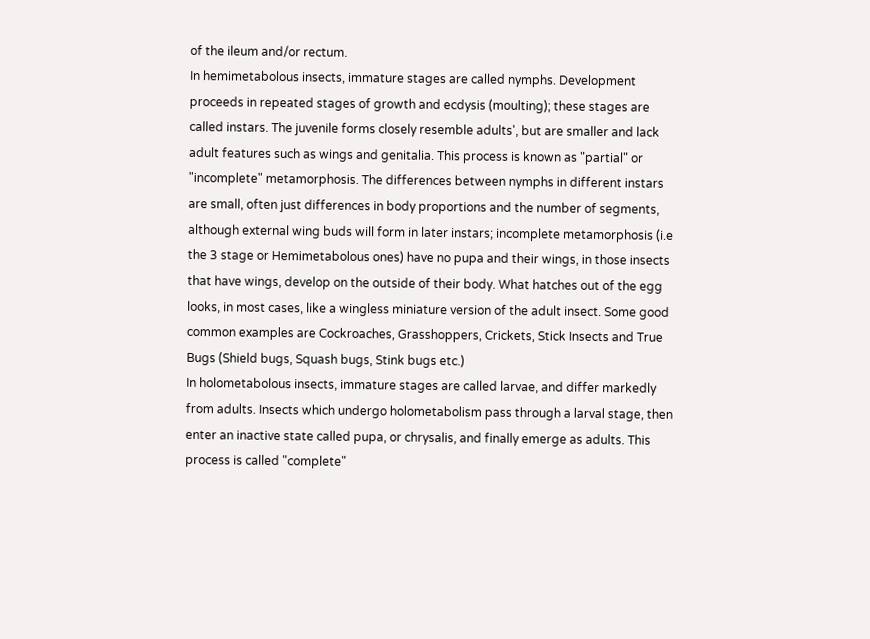of the ileum and/or rectum.
In hemimetabolous insects, immature stages are called nymphs. Development proceeds in repeated stages of growth and ecdysis (moulting); these stages are called instars. The juvenile forms closely resemble adults', but are smaller and lack adult features such as wings and genitalia. This process is known as "partial" or "incomplete" metamorphosis. The differences between nymphs in different instars are small, often just differences in body proportions and the number of segments, although external wing buds will form in later instars; incomplete metamorphosis (i.e the 3 stage or Hemimetabolous ones) have no pupa and their wings, in those insects that have wings, develop on the outside of their body. What hatches out of the egg looks, in most cases, like a wingless miniature version of the adult insect. Some good common examples are Cockroaches, Grasshoppers, Crickets, Stick Insects and True Bugs (Shield bugs, Squash bugs, Stink bugs etc.)
In holometabolous insects, immature stages are called larvae, and differ markedly from adults. Insects which undergo holometabolism pass through a larval stage, then enter an inactive state called pupa, or chrysalis, and finally emerge as adults. This process is called "complete"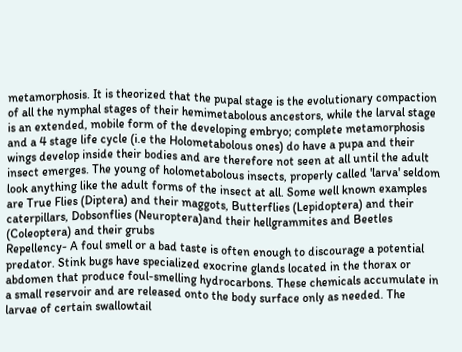metamorphosis. It is theorized that the pupal stage is the evolutionary compaction of all the nymphal stages of their hemimetabolous ancestors, while the larval stage is an extended, mobile form of the developing embryo; complete metamorphosis and a 4 stage life cycle (i.e the Holometabolous ones) do have a pupa and their wings develop inside their bodies and are therefore not seen at all until the adult insect emerges. The young of holometabolous insects, properly called 'larva' seldom look anything like the adult forms of the insect at all. Some well known examples are True Flies (Diptera) and their maggots, Butterflies (Lepidoptera) and their caterpillars, Dobsonflies (Neuroptera)and their hellgrammites and Beetles (Coleoptera) and their grubs
Repellency- A foul smell or a bad taste is often enough to discourage a potential predator. Stink bugs have specialized exocrine glands located in the thorax or abdomen that produce foul-smelling hydrocarbons. These chemicals accumulate in a small reservoir and are released onto the body surface only as needed. The larvae of certain swallowtail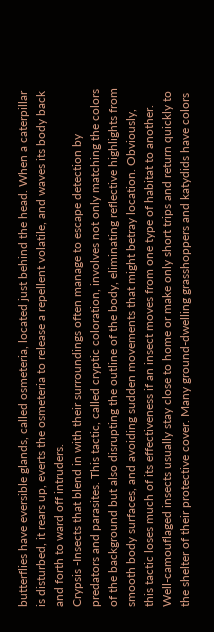butterflies have eversible glands, called osmeteria, located just behind the head. When a caterpillar is disturbed, it rears up, everts the osmeteria to release a repellent volatile, and waves its body back and forth to ward off intruders.
Crypsis -Insects that blend in with their surroundings often manage to escape detection by predators and parasites. This tactic, called cryptic coloration, involves not only matching the colors of the background but also disrupting the outline of the body, eliminating reflective highlights from smooth body surfaces, and avoiding sudden movements that might betray location. Obviously, this tactic loses much of its effectiveness if an insect moves from one type of habitat to another. Well-camouflaged insects usually stay close to home or make only short trips and return quickly to the shelter of their protective cover. Many ground-dwelling grasshoppers and katydids have colors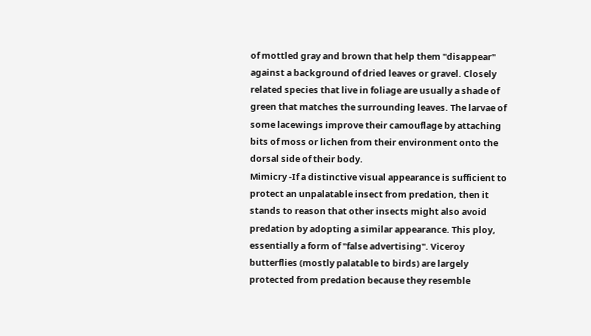of mottled gray and brown that help them "disappear" against a background of dried leaves or gravel. Closely related species that live in foliage are usually a shade of green that matches the surrounding leaves. The larvae of some lacewings improve their camouflage by attaching bits of moss or lichen from their environment onto the dorsal side of their body.
Mimicry -If a distinctive visual appearance is sufficient to protect an unpalatable insect from predation, then it stands to reason that other insects might also avoid predation by adopting a similar appearance. This ploy, essentially a form of "false advertising". Viceroy butterflies (mostly palatable to birds) are largely protected from predation because they resemble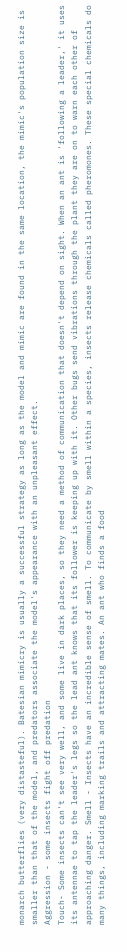monarch butterflies (very distasteful). Batesian mimicry is usually a successful strategy as long as the model and mimic are found in the same location, the mimic's population size is smaller than that of the model, and predators associate the model's appearance with an unpleasant effect.
Aggression - some insects fight off predation
Touch- Some insects can't see very well, and some live in dark places, so they need a method of communication that doesn't depend on sight. When an ant is 'following a leader,' it uses its antennae to tap the leader's legs so the lead ant knows that its follower is keeping up with it. Other bugs send vibrations through the plant they are on to warn each other of approaching danger. Smell - Insects have an incredible sense of smell. To communicate by smell within a species, insects release chemicals called pheromones. These special chemicals do many things, including marking trails and attracting mates. An ant who finds a food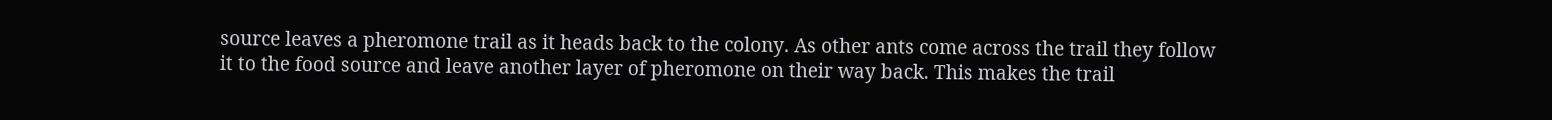source leaves a pheromone trail as it heads back to the colony. As other ants come across the trail they follow it to the food source and leave another layer of pheromone on their way back. This makes the trail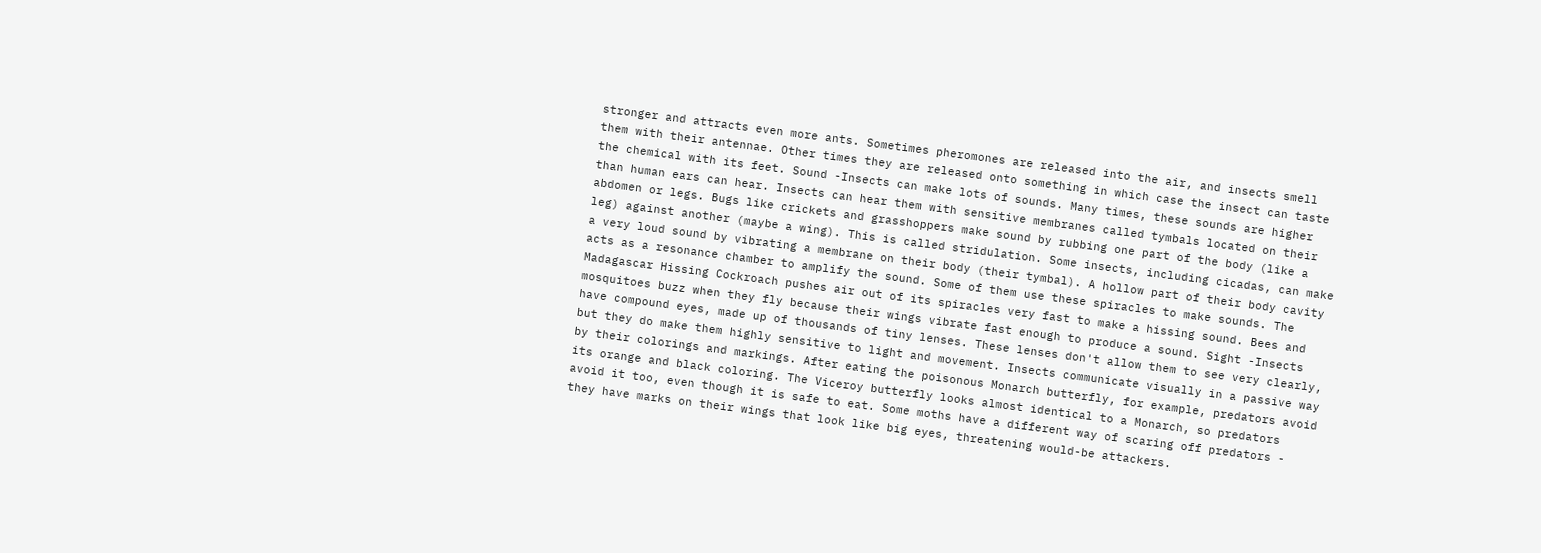stronger and attracts even more ants. Sometimes pheromones are released into the air, and insects smell them with their antennae. Other times they are released onto something in which case the insect can taste the chemical with its feet. Sound -Insects can make lots of sounds. Many times, these sounds are higher than human ears can hear. Insects can hear them with sensitive membranes called tymbals located on their abdomen or legs. Bugs like crickets and grasshoppers make sound by rubbing one part of the body (like a leg) against another (maybe a wing). This is called stridulation. Some insects, including cicadas, can make a very loud sound by vibrating a membrane on their body (their tymbal). A hollow part of their body cavity acts as a resonance chamber to amplify the sound. Some of them use these spiracles to make sounds. The Madagascar Hissing Cockroach pushes air out of its spiracles very fast to make a hissing sound. Bees and mosquitoes buzz when they fly because their wings vibrate fast enough to produce a sound. Sight -Insects have compound eyes, made up of thousands of tiny lenses. These lenses don't allow them to see very clearly, but they do make them highly sensitive to light and movement. Insects communicate visually in a passive way by their colorings and markings. After eating the poisonous Monarch butterfly, for example, predators avoid its orange and black coloring. The Viceroy butterfly looks almost identical to a Monarch, so predators avoid it too, even though it is safe to eat. Some moths have a different way of scaring off predators - they have marks on their wings that look like big eyes, threatening would-be attackers.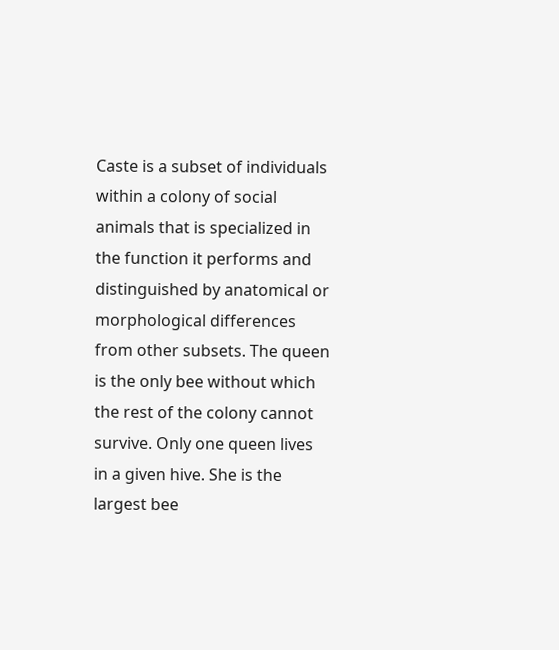Caste is a subset of individuals within a colony of social animals that is specialized in the function it performs and distinguished by anatomical or morphological differences from other subsets. The queen is the only bee without which the rest of the colony cannot survive. Only one queen lives in a given hive. She is the largest bee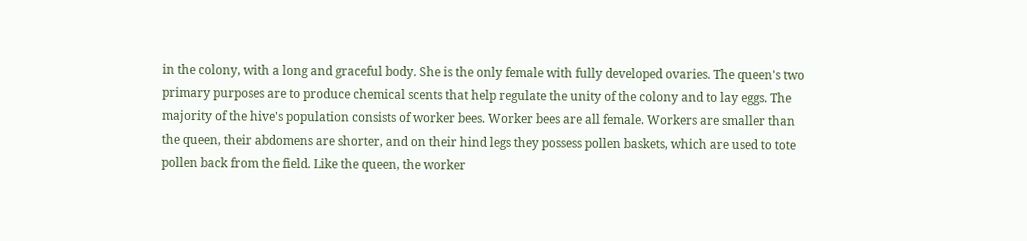in the colony, with a long and graceful body. She is the only female with fully developed ovaries. The queen's two primary purposes are to produce chemical scents that help regulate the unity of the colony and to lay eggs. The majority of the hive's population consists of worker bees. Worker bees are all female. Workers are smaller than the queen, their abdomens are shorter, and on their hind legs they possess pollen baskets, which are used to tote pollen back from the field. Like the queen, the worker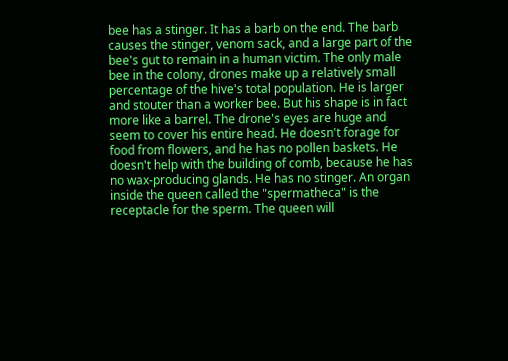bee has a stinger. It has a barb on the end. The barb causes the stinger, venom sack, and a large part of the bee's gut to remain in a human victim. The only male bee in the colony, drones make up a relatively small percentage of the hive's total population. He is larger and stouter than a worker bee. But his shape is in fact more like a barrel. The drone's eyes are huge and seem to cover his entire head. He doesn't forage for food from flowers, and he has no pollen baskets. He doesn't help with the building of comb, because he has no wax-producing glands. He has no stinger. An organ inside the queen called the "spermatheca" is the receptacle for the sperm. The queen will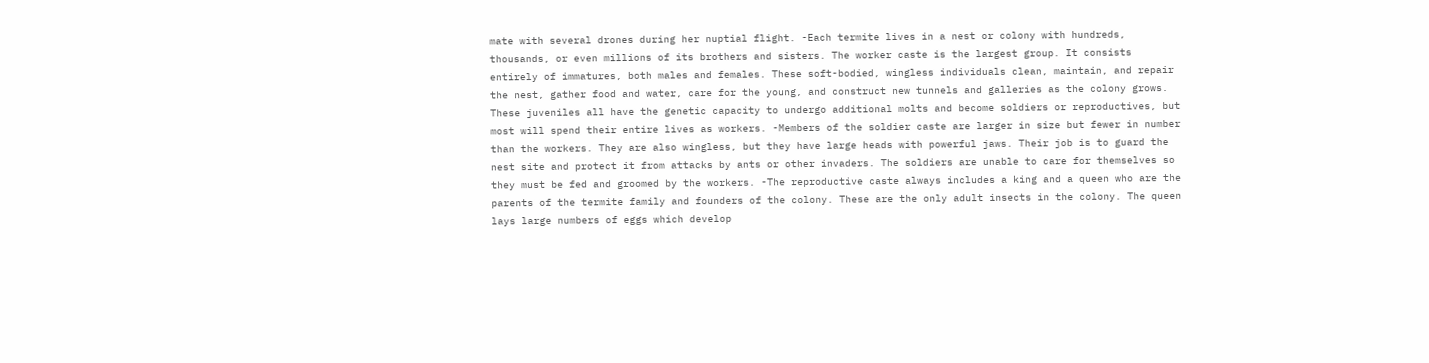mate with several drones during her nuptial flight. -Each termite lives in a nest or colony with hundreds, thousands, or even millions of its brothers and sisters. The worker caste is the largest group. It consists entirely of immatures, both males and females. These soft-bodied, wingless individuals clean, maintain, and repair the nest, gather food and water, care for the young, and construct new tunnels and galleries as the colony grows. These juveniles all have the genetic capacity to undergo additional molts and become soldiers or reproductives, but most will spend their entire lives as workers. -Members of the soldier caste are larger in size but fewer in number than the workers. They are also wingless, but they have large heads with powerful jaws. Their job is to guard the nest site and protect it from attacks by ants or other invaders. The soldiers are unable to care for themselves so they must be fed and groomed by the workers. -The reproductive caste always includes a king and a queen who are the parents of the termite family and founders of the colony. These are the only adult insects in the colony. The queen lays large numbers of eggs which develop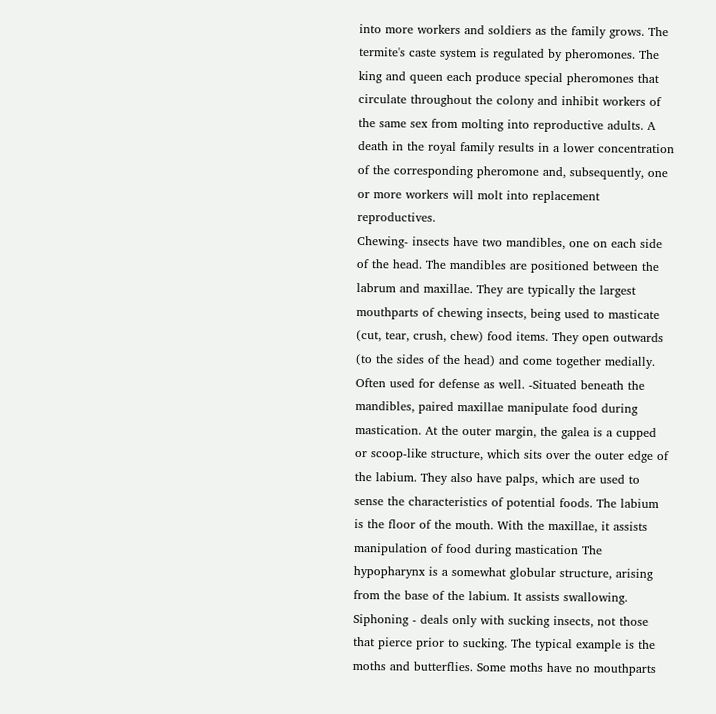into more workers and soldiers as the family grows. The termite's caste system is regulated by pheromones. The king and queen each produce special pheromones that circulate throughout the colony and inhibit workers of the same sex from molting into reproductive adults. A death in the royal family results in a lower concentration of the corresponding pheromone and, subsequently, one or more workers will molt into replacement reproductives.
Chewing- insects have two mandibles, one on each side of the head. The mandibles are positioned between the labrum and maxillae. They are typically the largest mouthparts of chewing insects, being used to masticate (cut, tear, crush, chew) food items. They open outwards (to the sides of the head) and come together medially. Often used for defense as well. -Situated beneath the mandibles, paired maxillae manipulate food during mastication. At the outer margin, the galea is a cupped or scoop-like structure, which sits over the outer edge of the labium. They also have palps, which are used to sense the characteristics of potential foods. The labium is the floor of the mouth. With the maxillae, it assists manipulation of food during mastication The hypopharynx is a somewhat globular structure, arising from the base of the labium. It assists swallowing.
Siphoning - deals only with sucking insects, not those that pierce prior to sucking. The typical example is the moths and butterflies. Some moths have no mouthparts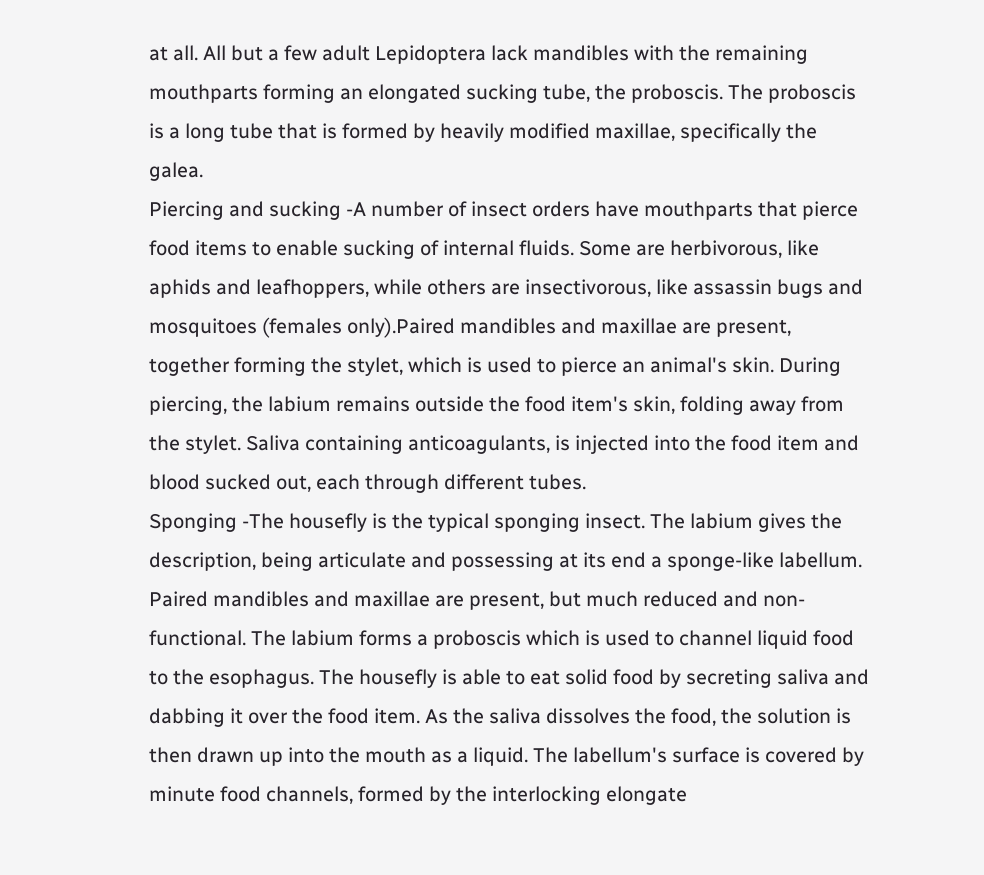at all. All but a few adult Lepidoptera lack mandibles with the remaining mouthparts forming an elongated sucking tube, the proboscis. The proboscis is a long tube that is formed by heavily modified maxillae, specifically the galea.
Piercing and sucking -A number of insect orders have mouthparts that pierce food items to enable sucking of internal fluids. Some are herbivorous, like aphids and leafhoppers, while others are insectivorous, like assassin bugs and mosquitoes (females only).Paired mandibles and maxillae are present, together forming the stylet, which is used to pierce an animal's skin. During piercing, the labium remains outside the food item's skin, folding away from the stylet. Saliva containing anticoagulants, is injected into the food item and blood sucked out, each through different tubes.
Sponging -The housefly is the typical sponging insect. The labium gives the description, being articulate and possessing at its end a sponge-like labellum. Paired mandibles and maxillae are present, but much reduced and non-functional. The labium forms a proboscis which is used to channel liquid food to the esophagus. The housefly is able to eat solid food by secreting saliva and dabbing it over the food item. As the saliva dissolves the food, the solution is then drawn up into the mouth as a liquid. The labellum's surface is covered by minute food channels, formed by the interlocking elongate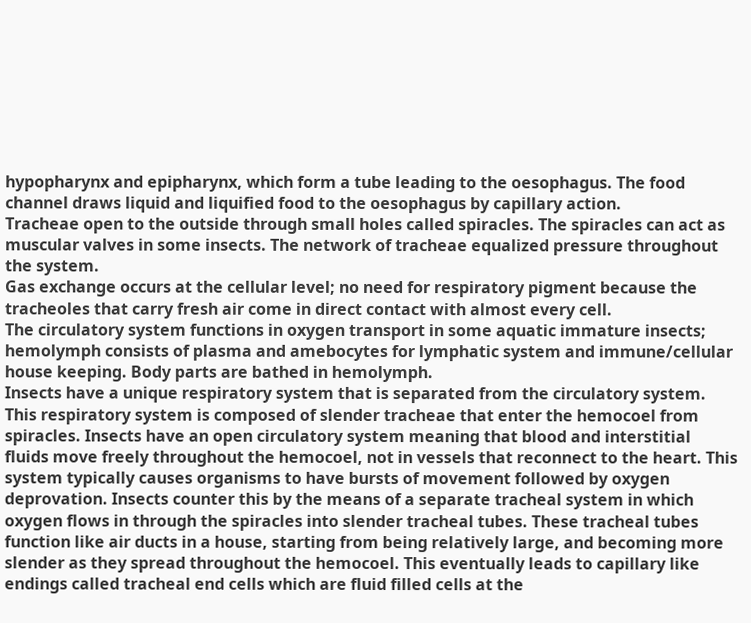hypopharynx and epipharynx, which form a tube leading to the oesophagus. The food channel draws liquid and liquified food to the oesophagus by capillary action.
Tracheae open to the outside through small holes called spiracles. The spiracles can act as muscular valves in some insects. The network of tracheae equalized pressure throughout the system.
Gas exchange occurs at the cellular level; no need for respiratory pigment because the tracheoles that carry fresh air come in direct contact with almost every cell.
The circulatory system functions in oxygen transport in some aquatic immature insects; hemolymph consists of plasma and amebocytes for lymphatic system and immune/cellular house keeping. Body parts are bathed in hemolymph.
Insects have a unique respiratory system that is separated from the circulatory system. This respiratory system is composed of slender tracheae that enter the hemocoel from spiracles. Insects have an open circulatory system meaning that blood and interstitial fluids move freely throughout the hemocoel, not in vessels that reconnect to the heart. This system typically causes organisms to have bursts of movement followed by oxygen deprovation. Insects counter this by the means of a separate tracheal system in which oxygen flows in through the spiracles into slender tracheal tubes. These tracheal tubes function like air ducts in a house, starting from being relatively large, and becoming more slender as they spread throughout the hemocoel. This eventually leads to capillary like endings called tracheal end cells which are fluid filled cells at the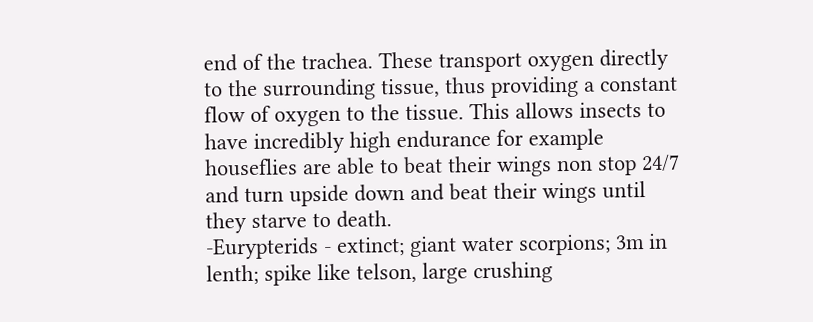end of the trachea. These transport oxygen directly to the surrounding tissue, thus providing a constant flow of oxygen to the tissue. This allows insects to have incredibly high endurance for example houseflies are able to beat their wings non stop 24/7 and turn upside down and beat their wings until they starve to death.
-Eurypterids - extinct; giant water scorpions; 3m in lenth; spike like telson, large crushing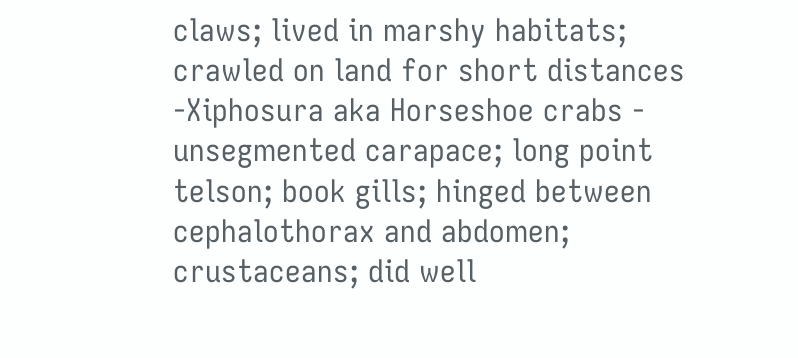claws; lived in marshy habitats; crawled on land for short distances
-Xiphosura aka Horseshoe crabs - unsegmented carapace; long point telson; book gills; hinged between cephalothorax and abdomen; crustaceans; did well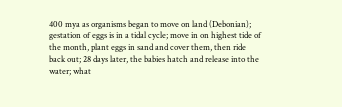400 mya as organisms began to move on land (Debonian); gestation of eggs is in a tidal cycle; move in on highest tide of the month, plant eggs in sand and cover them, then ride back out; 28 days later, the babies hatch and release into the water; what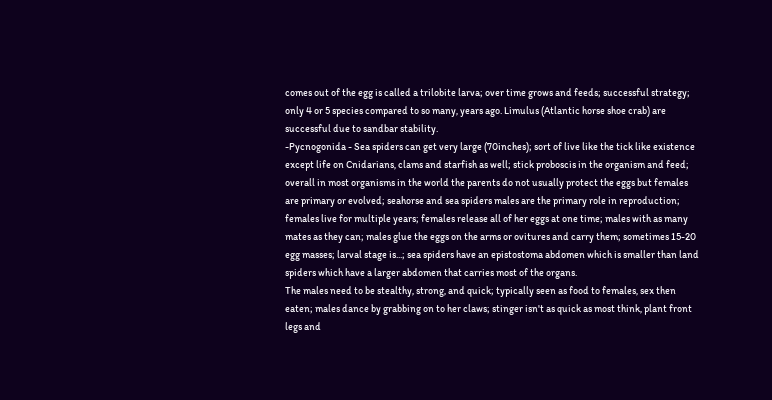comes out of the egg is called a trilobite larva; over time grows and feeds; successful strategy; only 4 or 5 species compared to so many, years ago. Limulus (Atlantic horse shoe crab) are successful due to sandbar stability.
-Pycnogonida - Sea spiders can get very large (70inches); sort of live like the tick like existence except life on Cnidarians, clams and starfish as well; stick proboscis in the organism and feed; overall in most organisms in the world the parents do not usually protect the eggs but females are primary or evolved; seahorse and sea spiders males are the primary role in reproduction; females live for multiple years; females release all of her eggs at one time; males with as many mates as they can; males glue the eggs on the arms or ovitures and carry them; sometimes 15-20 egg masses; larval stage is...; sea spiders have an epistostoma abdomen which is smaller than land spiders which have a larger abdomen that carries most of the organs.
The males need to be stealthy, strong, and quick; typically seen as food to females, sex then eaten; males dance by grabbing on to her claws; stinger isn't as quick as most think, plant front legs and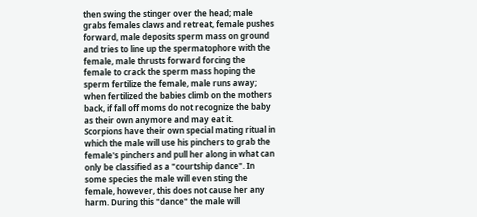then swing the stinger over the head; male grabs females claws and retreat, female pushes forward, male deposits sperm mass on ground and tries to line up the spermatophore with the female, male thrusts forward forcing the female to crack the sperm mass hoping the sperm fertilize the female, male runs away; when fertilized the babies climb on the mothers back, if fall off moms do not recognize the baby as their own anymore and may eat it.
Scorpions have their own special mating ritual in which the male will use his pinchers to grab the female's pinchers and pull her along in what can only be classified as a "courtship dance". In some species the male will even sting the female, however, this does not cause her any harm. During this "dance" the male will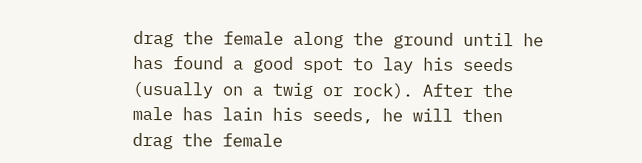drag the female along the ground until he has found a good spot to lay his seeds (usually on a twig or rock). After the male has lain his seeds, he will then drag the female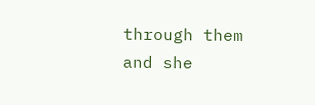through them and she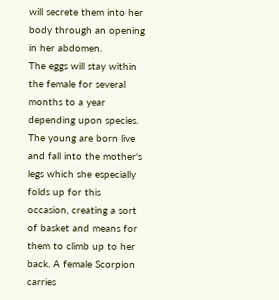will secrete them into her body through an opening in her abdomen.
The eggs will stay within the female for several months to a year depending upon species. The young are born live and fall into the mother's legs which she especially folds up for this occasion, creating a sort of basket and means for them to climb up to her back. A female Scorpion carries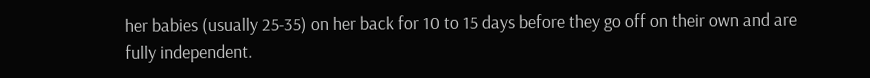her babies (usually 25-35) on her back for 10 to 15 days before they go off on their own and are fully independent.